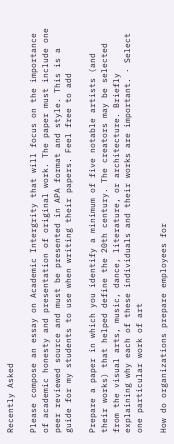Recently Asked

Please compose an essay on Academic Intergrity that will focus on the importance of academic honesty and presentation of original work. The paper must include one peer reviewed source and must be presented in APA format and style. This is a guide for my students to use when writing their papers. Feel free to add

Prepare a paper in which you identify a minimum of five notable artists (and their works) that helped define the 20th century. The creators may be selected from the visual arts, music, dance, literature, or architecture. Briefly explaining why each of these individuals and their works are important. · Select one particular work of art

How do organizations prepare employees for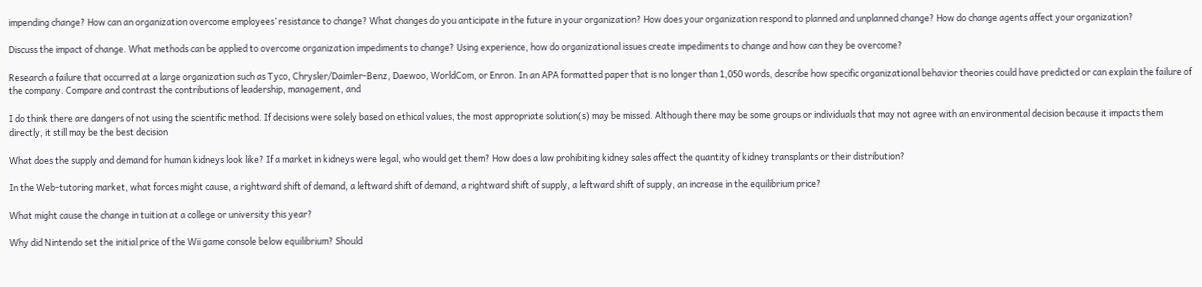impending change? How can an organization overcome employees’ resistance to change? What changes do you anticipate in the future in your organization? How does your organization respond to planned and unplanned change? How do change agents affect your organization?

Discuss the impact of change. What methods can be applied to overcome organization impediments to change? Using experience, how do organizational issues create impediments to change and how can they be overcome?

Research a failure that occurred at a large organization such as Tyco, Chrysler/Daimler-Benz, Daewoo, WorldCom, or Enron. In an APA formatted paper that is no longer than 1,050 words, describe how specific organizational behavior theories could have predicted or can explain the failure of the company. Compare and contrast the contributions of leadership, management, and

I do think there are dangers of not using the scientific method. If decisions were solely based on ethical values, the most appropriate solution(s) may be missed. Although there may be some groups or individuals that may not agree with an environmental decision because it impacts them directly, it still may be the best decision

What does the supply and demand for human kidneys look like? If a market in kidneys were legal, who would get them? How does a law prohibiting kidney sales affect the quantity of kidney transplants or their distribution?

In the Web-tutoring market, what forces might cause, a rightward shift of demand, a leftward shift of demand, a rightward shift of supply, a leftward shift of supply, an increase in the equilibrium price?

What might cause the change in tuition at a college or university this year?

Why did Nintendo set the initial price of the Wii game console below equilibrium? Should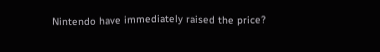Nintendo have immediately raised the price?